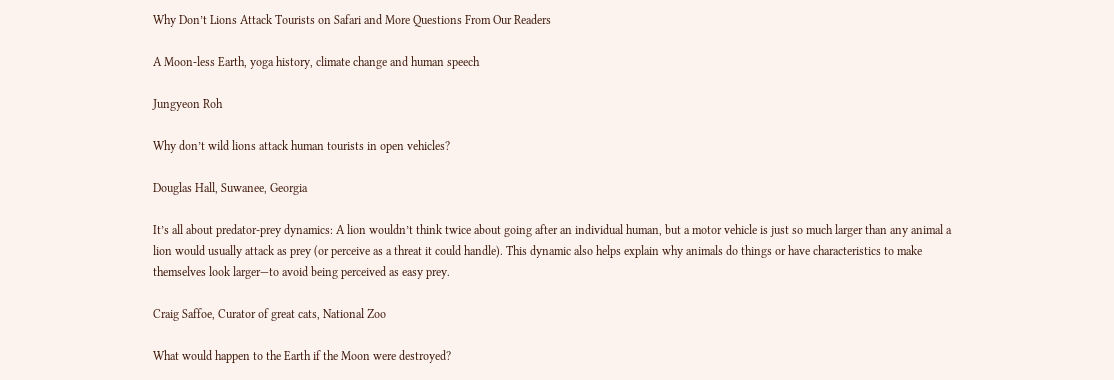Why Don’t Lions Attack Tourists on Safari and More Questions From Our Readers

A Moon-less Earth, yoga history, climate change and human speech

Jungyeon Roh

Why don’t wild lions attack human tourists in open vehicles?

Douglas Hall, Suwanee, Georgia

It’s all about predator-prey dynamics: A lion wouldn’t think twice about going after an individual human, but a motor vehicle is just so much larger than any animal a lion would usually attack as prey (or perceive as a threat it could handle). This dynamic also helps explain why animals do things or have characteristics to make themselves look larger—to avoid being perceived as easy prey.

Craig Saffoe, Curator of great cats, National Zoo

What would happen to the Earth if the Moon were destroyed?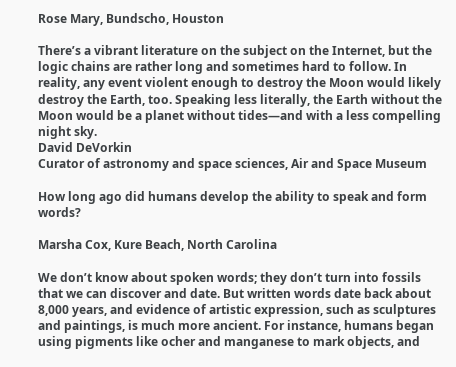Rose Mary, Bundscho, Houston

There’s a vibrant literature on the subject on the Internet, but the logic chains are rather long and sometimes hard to follow. In reality, any event violent enough to destroy the Moon would likely destroy the Earth, too. Speaking less literally, the Earth without the Moon would be a planet without tides—and with a less compelling night sky.
David DeVorkin
Curator of astronomy and space sciences, Air and Space Museum

How long ago did humans develop the ability to speak and form words?

Marsha Cox, Kure Beach, North Carolina

We don’t know about spoken words; they don’t turn into fossils that we can discover and date. But written words date back about 8,000 years, and evidence of artistic expression, such as sculptures and paintings, is much more ancient. For instance, humans began using pigments like ocher and manganese to mark objects, and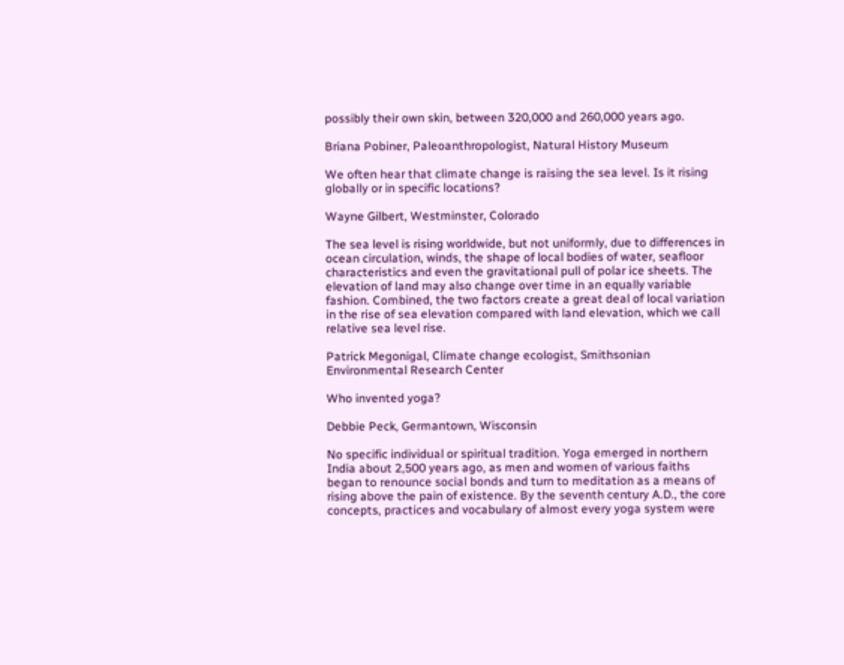possibly their own skin, between 320,000 and 260,000 years ago.

Briana Pobiner, Paleoanthropologist, Natural History Museum

We often hear that climate change is raising the sea level. Is it rising globally or in specific locations?

Wayne Gilbert, Westminster, Colorado

The sea level is rising worldwide, but not uniformly, due to differences in ocean circulation, winds, the shape of local bodies of water, seafloor characteristics and even the gravitational pull of polar ice sheets. The elevation of land may also change over time in an equally variable fashion. Combined, the two factors create a great deal of local variation in the rise of sea elevation compared with land elevation, which we call relative sea level rise.

Patrick Megonigal, Climate change ecologist, Smithsonian Environmental Research Center

Who invented yoga?

Debbie Peck, Germantown, Wisconsin

No specific individual or spiritual tradition. Yoga emerged in northern India about 2,500 years ago, as men and women of various faiths began to renounce social bonds and turn to meditation as a means of rising above the pain of existence. By the seventh century A.D., the core concepts, practices and vocabulary of almost every yoga system were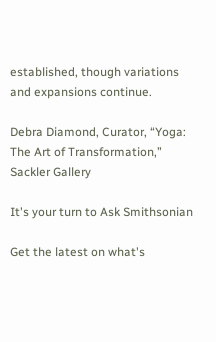established, though variations and expansions continue.

Debra Diamond, Curator, “Yoga: The Art of Transformation,” Sackler Gallery

It's your turn to Ask Smithsonian

Get the latest on what's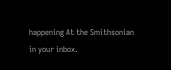happening At the Smithsonian in your inbox.